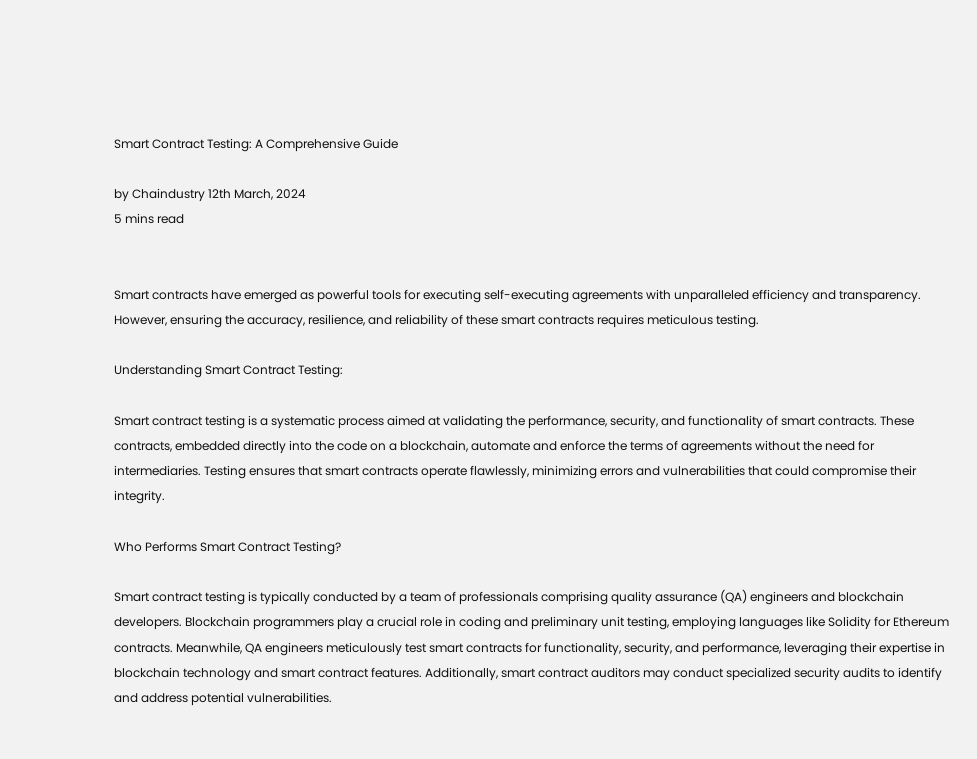Smart Contract Testing: A Comprehensive Guide

by Chaindustry 12th March, 2024
5 mins read


Smart contracts have emerged as powerful tools for executing self-executing agreements with unparalleled efficiency and transparency. However, ensuring the accuracy, resilience, and reliability of these smart contracts requires meticulous testing.

Understanding Smart Contract Testing:

Smart contract testing is a systematic process aimed at validating the performance, security, and functionality of smart contracts. These contracts, embedded directly into the code on a blockchain, automate and enforce the terms of agreements without the need for intermediaries. Testing ensures that smart contracts operate flawlessly, minimizing errors and vulnerabilities that could compromise their integrity.

Who Performs Smart Contract Testing?

Smart contract testing is typically conducted by a team of professionals comprising quality assurance (QA) engineers and blockchain developers. Blockchain programmers play a crucial role in coding and preliminary unit testing, employing languages like Solidity for Ethereum contracts. Meanwhile, QA engineers meticulously test smart contracts for functionality, security, and performance, leveraging their expertise in blockchain technology and smart contract features. Additionally, smart contract auditors may conduct specialized security audits to identify and address potential vulnerabilities.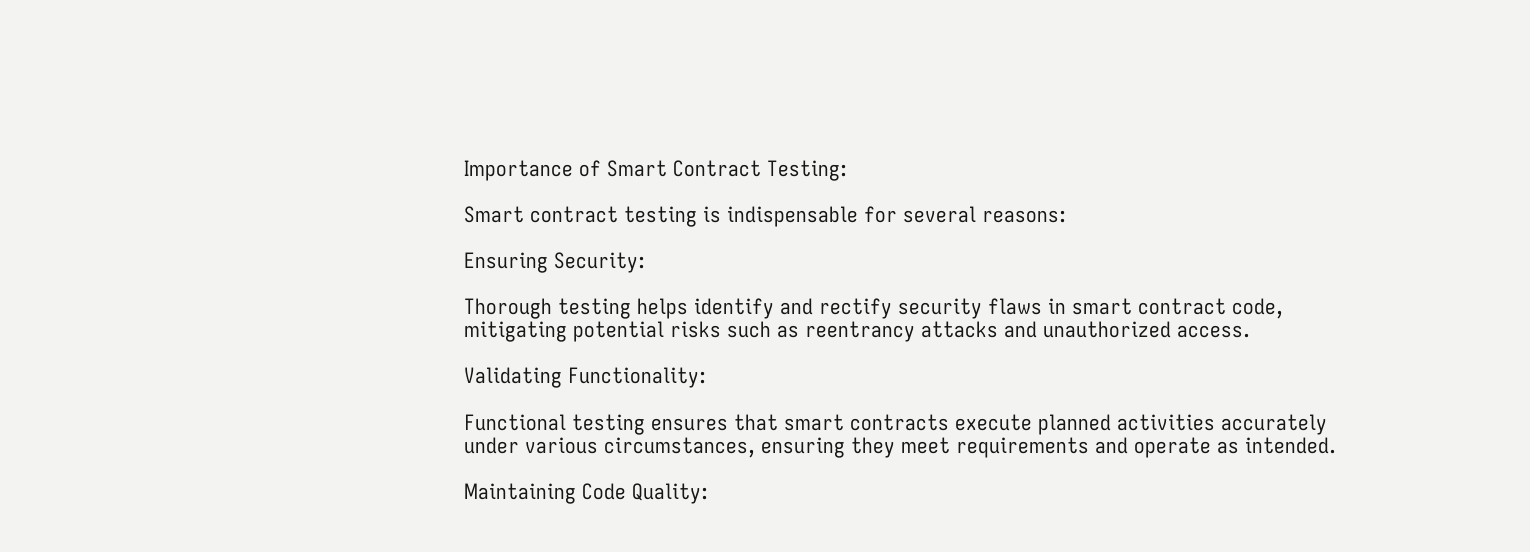Importance of Smart Contract Testing:

Smart contract testing is indispensable for several reasons:

Ensuring Security:

Thorough testing helps identify and rectify security flaws in smart contract code, mitigating potential risks such as reentrancy attacks and unauthorized access.

Validating Functionality:

Functional testing ensures that smart contracts execute planned activities accurately under various circumstances, ensuring they meet requirements and operate as intended.

Maintaining Code Quality: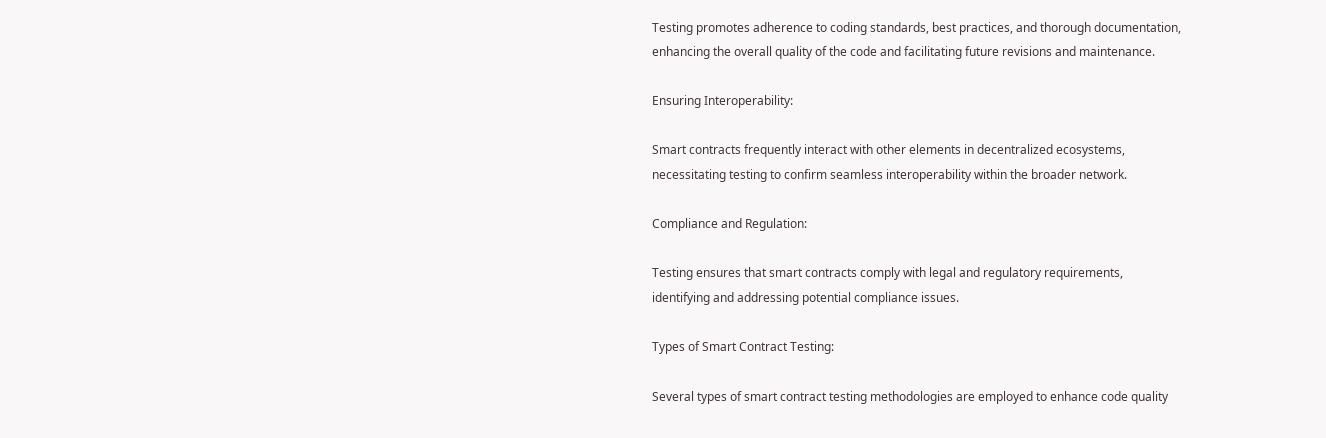Testing promotes adherence to coding standards, best practices, and thorough documentation, enhancing the overall quality of the code and facilitating future revisions and maintenance.

Ensuring Interoperability:

Smart contracts frequently interact with other elements in decentralized ecosystems, necessitating testing to confirm seamless interoperability within the broader network.

Compliance and Regulation:

Testing ensures that smart contracts comply with legal and regulatory requirements, identifying and addressing potential compliance issues.

Types of Smart Contract Testing:

Several types of smart contract testing methodologies are employed to enhance code quality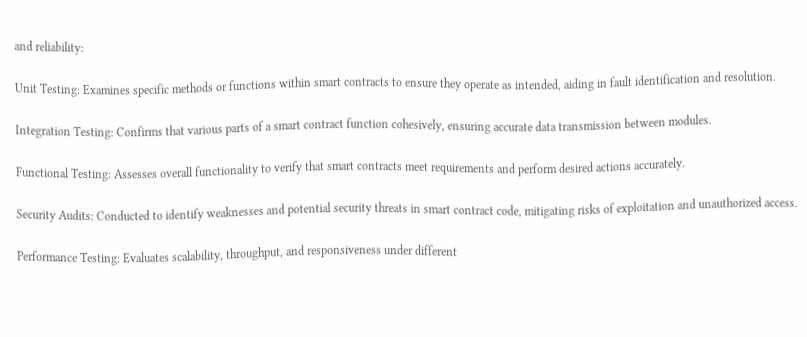and reliability:

Unit Testing: Examines specific methods or functions within smart contracts to ensure they operate as intended, aiding in fault identification and resolution.

Integration Testing: Confirms that various parts of a smart contract function cohesively, ensuring accurate data transmission between modules.

Functional Testing: Assesses overall functionality to verify that smart contracts meet requirements and perform desired actions accurately.

Security Audits: Conducted to identify weaknesses and potential security threats in smart contract code, mitigating risks of exploitation and unauthorized access.

Performance Testing: Evaluates scalability, throughput, and responsiveness under different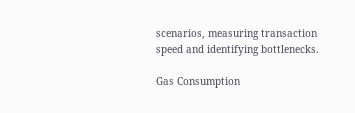scenarios, measuring transaction speed and identifying bottlenecks.

Gas Consumption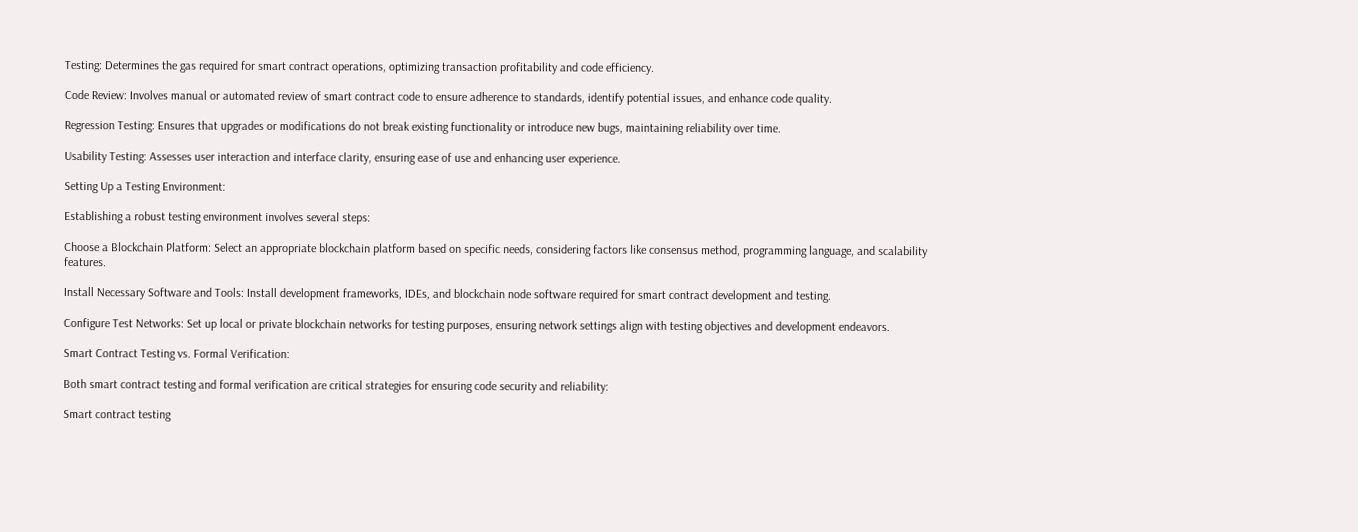Testing: Determines the gas required for smart contract operations, optimizing transaction profitability and code efficiency.

Code Review: Involves manual or automated review of smart contract code to ensure adherence to standards, identify potential issues, and enhance code quality.

Regression Testing: Ensures that upgrades or modifications do not break existing functionality or introduce new bugs, maintaining reliability over time.

Usability Testing: Assesses user interaction and interface clarity, ensuring ease of use and enhancing user experience.

Setting Up a Testing Environment:

Establishing a robust testing environment involves several steps:

Choose a Blockchain Platform: Select an appropriate blockchain platform based on specific needs, considering factors like consensus method, programming language, and scalability features.

Install Necessary Software and Tools: Install development frameworks, IDEs, and blockchain node software required for smart contract development and testing.

Configure Test Networks: Set up local or private blockchain networks for testing purposes, ensuring network settings align with testing objectives and development endeavors.

Smart Contract Testing vs. Formal Verification:

Both smart contract testing and formal verification are critical strategies for ensuring code security and reliability:

Smart contract testing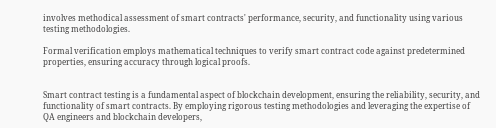involves methodical assessment of smart contracts' performance, security, and functionality using various testing methodologies.

Formal verification employs mathematical techniques to verify smart contract code against predetermined properties, ensuring accuracy through logical proofs.


Smart contract testing is a fundamental aspect of blockchain development, ensuring the reliability, security, and functionality of smart contracts. By employing rigorous testing methodologies and leveraging the expertise of QA engineers and blockchain developers,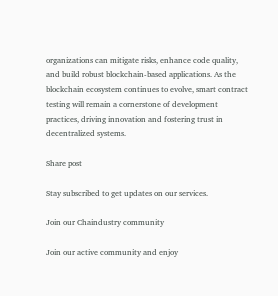organizations can mitigate risks, enhance code quality, and build robust blockchain-based applications. As the blockchain ecosystem continues to evolve, smart contract testing will remain a cornerstone of development practices, driving innovation and fostering trust in decentralized systems.

Share post

Stay subscribed to get updates on our services.

Join our Chaindustry community

Join our active community and enjoy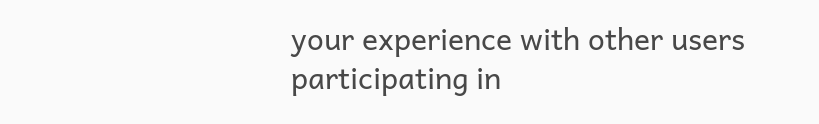your experience with other users participating in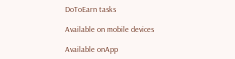DoToEarn tasks

Available on mobile devices

Available onApp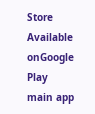Store
Available onGoogle Play
main app